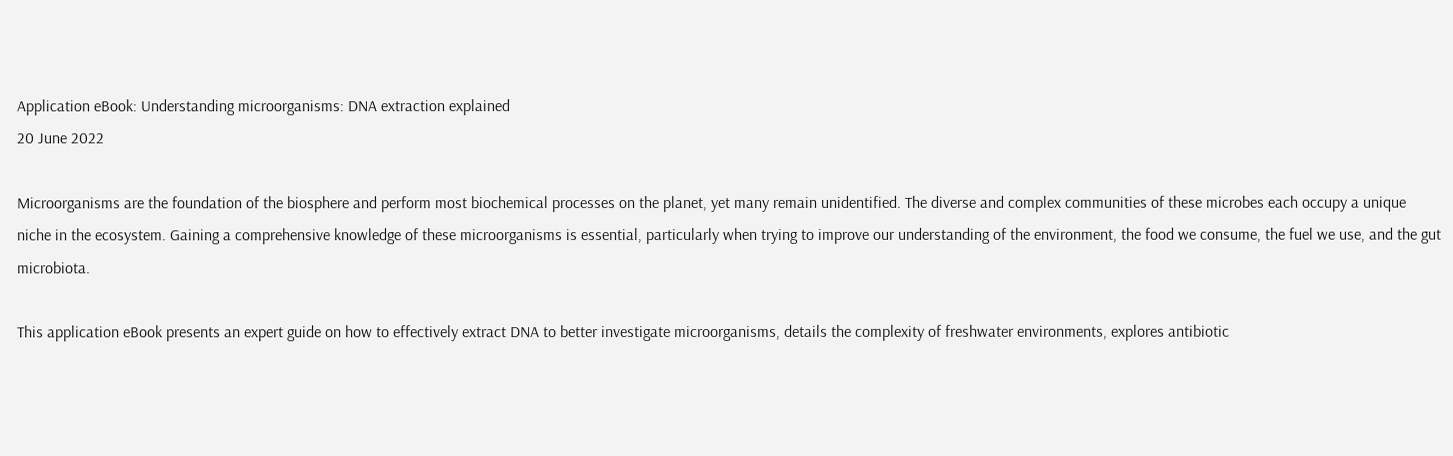Application eBook: Understanding microorganisms: DNA extraction explained
20 June 2022

Microorganisms are the foundation of the biosphere and perform most biochemical processes on the planet, yet many remain unidentified. The diverse and complex communities of these microbes each occupy a unique niche in the ecosystem. Gaining a comprehensive knowledge of these microorganisms is essential, particularly when trying to improve our understanding of the environment, the food we consume, the fuel we use, and the gut microbiota.

This application eBook presents an expert guide on how to effectively extract DNA to better investigate microorganisms, details the complexity of freshwater environments, explores antibiotic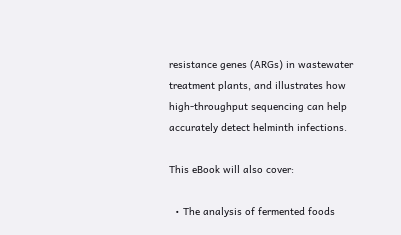resistance genes (ARGs) in wastewater treatment plants, and illustrates how high-throughput sequencing can help accurately detect helminth infections.

This eBook will also cover:

  • The analysis of fermented foods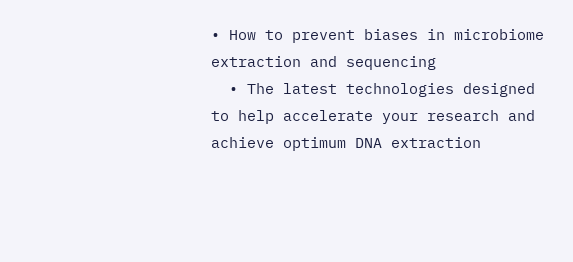• How to prevent biases in microbiome extraction and sequencing
  • The latest technologies designed to help accelerate your research and achieve optimum DNA extraction